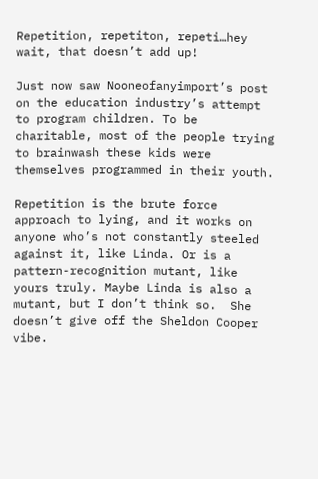Repetition, repetiton, repeti…hey wait, that doesn’t add up!

Just now saw Nooneofanyimport’s post on the education industry’s attempt to program children. To be charitable, most of the people trying to brainwash these kids were themselves programmed in their youth.

Repetition is the brute force approach to lying, and it works on anyone who’s not constantly steeled against it, like Linda. Or is a pattern-recognition mutant, like yours truly. Maybe Linda is also a mutant, but I don’t think so.  She doesn’t give off the Sheldon Cooper vibe.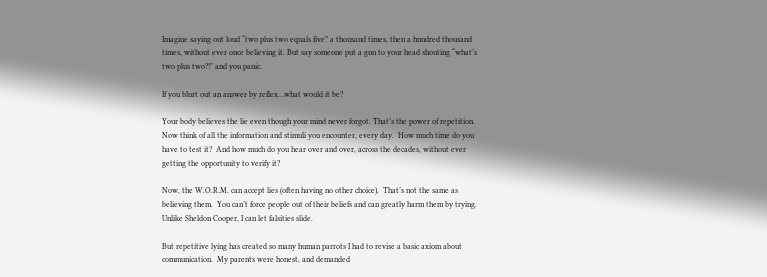Imagine saying out loud “two plus two equals five” a thousand times, then a hundred thousand times, without ever once believing it. But say someone put a gun to your head shouting “what’s two plus two?!” and you panic.

If you blurt out an answer by reflex…what would it be?

Your body believes the lie even though your mind never forgot. That’s the power of repetition.  Now think of all the information and stimuli you encounter, every day.  How much time do you have to test it?  And how much do you hear over and over, across the decades, without ever getting the opportunity to verify it?

Now, the W.O.R.M. can accept lies (often having no other choice).  That’s not the same as believing them.  You can’t force people out of their beliefs and can greatly harm them by trying.  Unlike Sheldon Cooper, I can let falsities slide.

But repetitive lying has created so many human parrots I had to revise a basic axiom about communication.  My parents were honest, and demanded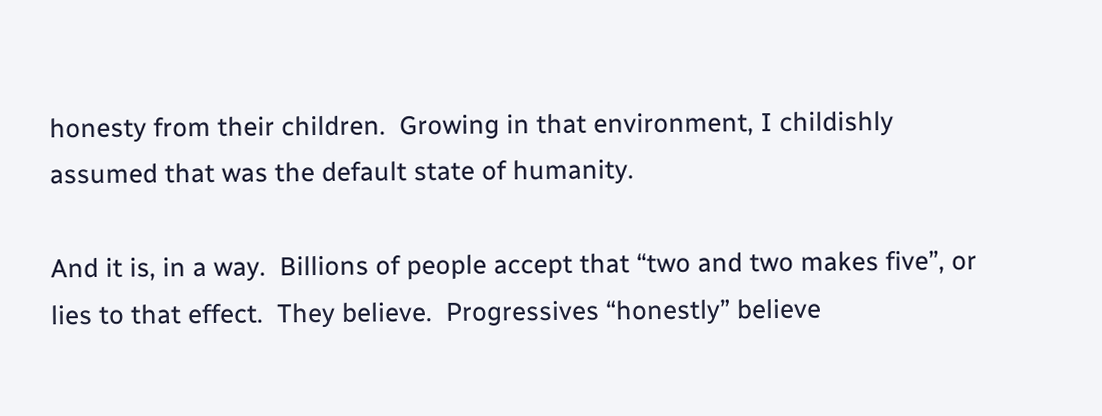honesty from their children.  Growing in that environment, I childishly assumed that was the default state of humanity.

And it is, in a way.  Billions of people accept that “two and two makes five”, or lies to that effect.  They believe.  Progressives “honestly” believe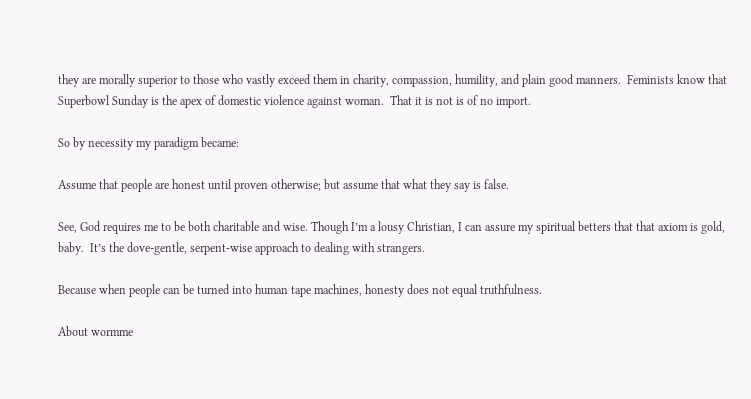they are morally superior to those who vastly exceed them in charity, compassion, humility, and plain good manners.  Feminists know that Superbowl Sunday is the apex of domestic violence against woman.  That it is not is of no import.

So by necessity my paradigm became:

Assume that people are honest until proven otherwise; but assume that what they say is false.

See, God requires me to be both charitable and wise. Though I’m a lousy Christian, I can assure my spiritual betters that that axiom is gold, baby.  It’s the dove-gentle, serpent-wise approach to dealing with strangers.

Because when people can be turned into human tape machines, honesty does not equal truthfulness.

About wormme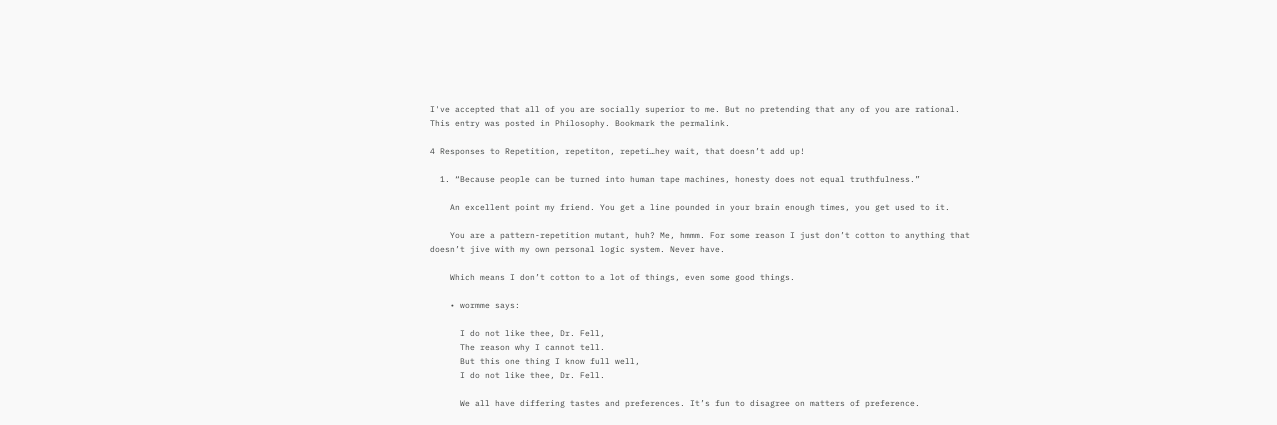I've accepted that all of you are socially superior to me. But no pretending that any of you are rational.
This entry was posted in Philosophy. Bookmark the permalink.

4 Responses to Repetition, repetiton, repeti…hey wait, that doesn’t add up!

  1. “Because people can be turned into human tape machines, honesty does not equal truthfulness.”

    An excellent point my friend. You get a line pounded in your brain enough times, you get used to it.

    You are a pattern-repetition mutant, huh? Me, hmmm. For some reason I just don’t cotton to anything that doesn’t jive with my own personal logic system. Never have.

    Which means I don’t cotton to a lot of things, even some good things.

    • wormme says:

      I do not like thee, Dr. Fell,
      The reason why I cannot tell.
      But this one thing I know full well,
      I do not like thee, Dr. Fell.

      We all have differing tastes and preferences. It’s fun to disagree on matters of preference.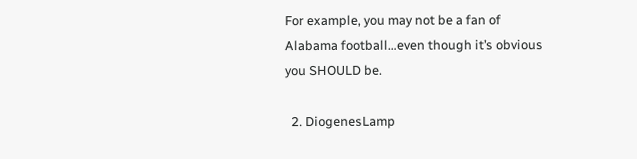For example, you may not be a fan of Alabama football…even though it’s obvious you SHOULD be.

  2. DiogenesLamp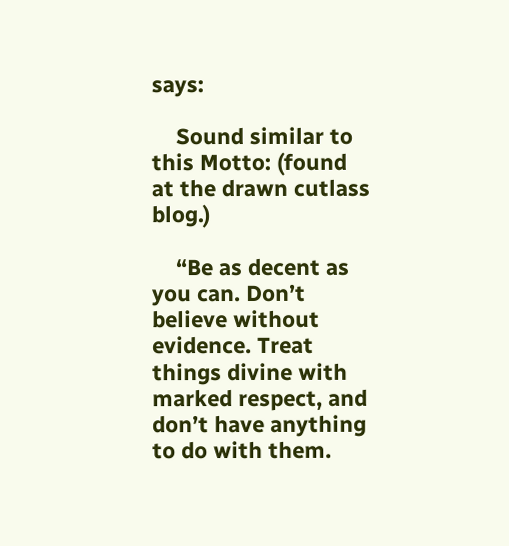says:

    Sound similar to this Motto: (found at the drawn cutlass blog.)

    “Be as decent as you can. Don’t believe without evidence. Treat things divine with marked respect, and don’t have anything to do with them.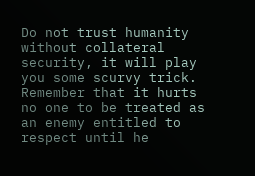Do not trust humanity without collateral security, it will play you some scurvy trick. Remember that it hurts no one to be treated as an enemy entitled to respect until he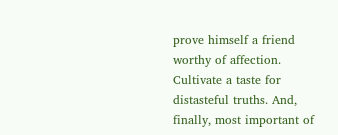prove himself a friend worthy of affection. Cultivate a taste for distasteful truths. And, finally, most important of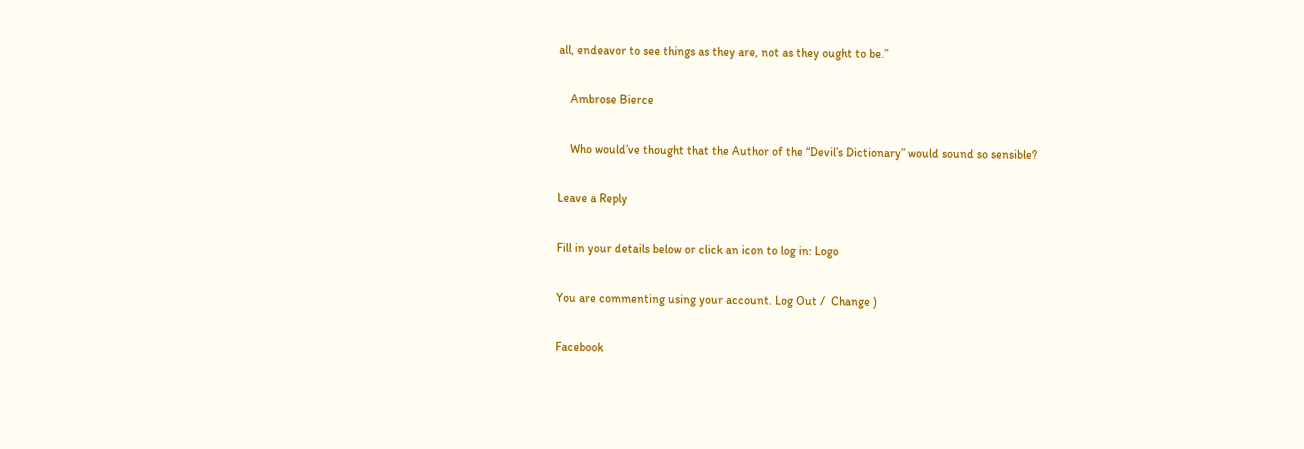all, endeavor to see things as they are, not as they ought to be.”

    Ambrose Bierce

    Who would’ve thought that the Author of the “Devil’s Dictionary” would sound so sensible?

Leave a Reply

Fill in your details below or click an icon to log in: Logo

You are commenting using your account. Log Out /  Change )

Facebook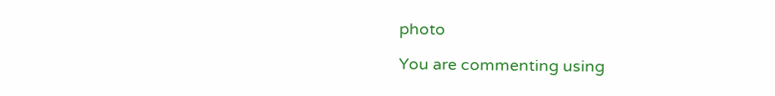photo

You are commenting using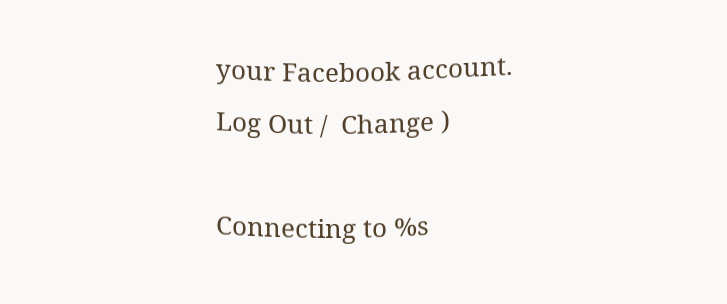your Facebook account. Log Out /  Change )

Connecting to %s